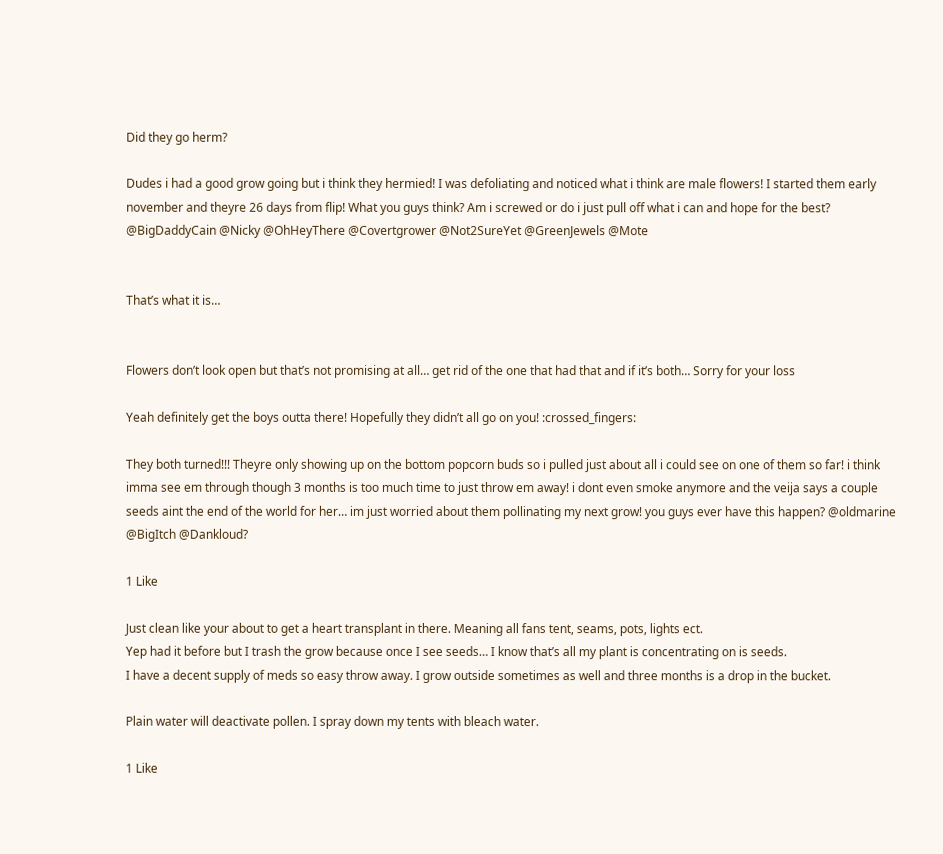Did they go herm?

Dudes i had a good grow going but i think they hermied! I was defoliating and noticed what i think are male flowers! I started them early november and theyre 26 days from flip! What you guys think? Am i screwed or do i just pull off what i can and hope for the best? @BigDaddyCain @Nicky @OhHeyThere @Covertgrower @Not2SureYet @GreenJewels @Mote


That’s what it is…


Flowers don’t look open but that’s not promising at all… get rid of the one that had that and if it’s both… Sorry for your loss

Yeah definitely get the boys outta there! Hopefully they didn’t all go on you! :crossed_fingers:

They both turned!!! Theyre only showing up on the bottom popcorn buds so i pulled just about all i could see on one of them so far! i think imma see em through though 3 months is too much time to just throw em away! i dont even smoke anymore and the veija says a couple seeds aint the end of the world for her… im just worried about them pollinating my next grow! you guys ever have this happen? @oldmarine @BigItch @Dankloud?

1 Like

Just clean like your about to get a heart transplant in there. Meaning all fans tent, seams, pots, lights ect.
Yep had it before but I trash the grow because once I see seeds… I know that’s all my plant is concentrating on is seeds.
I have a decent supply of meds so easy throw away. I grow outside sometimes as well and three months is a drop in the bucket.

Plain water will deactivate pollen. I spray down my tents with bleach water.

1 Like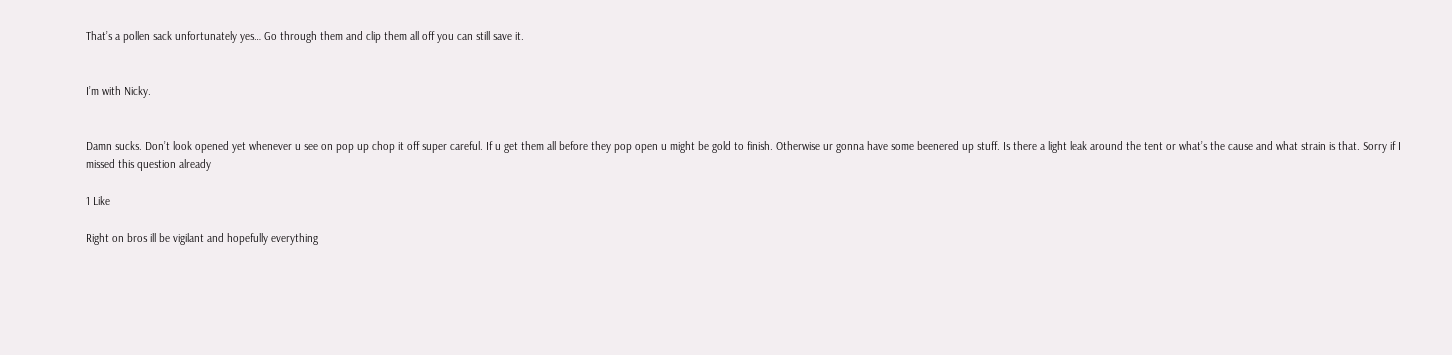That’s a pollen sack unfortunately yes… Go through them and clip them all off you can still save it.


I’m with Nicky.


Damn sucks. Don’t look opened yet whenever u see on pop up chop it off super careful. If u get them all before they pop open u might be gold to finish. Otherwise ur gonna have some beenered up stuff. Is there a light leak around the tent or what’s the cause and what strain is that. Sorry if I missed this question already

1 Like

Right on bros ill be vigilant and hopefully everything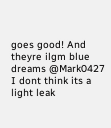goes good! And theyre ilgm blue dreams @Mark0427 I dont think its a light leak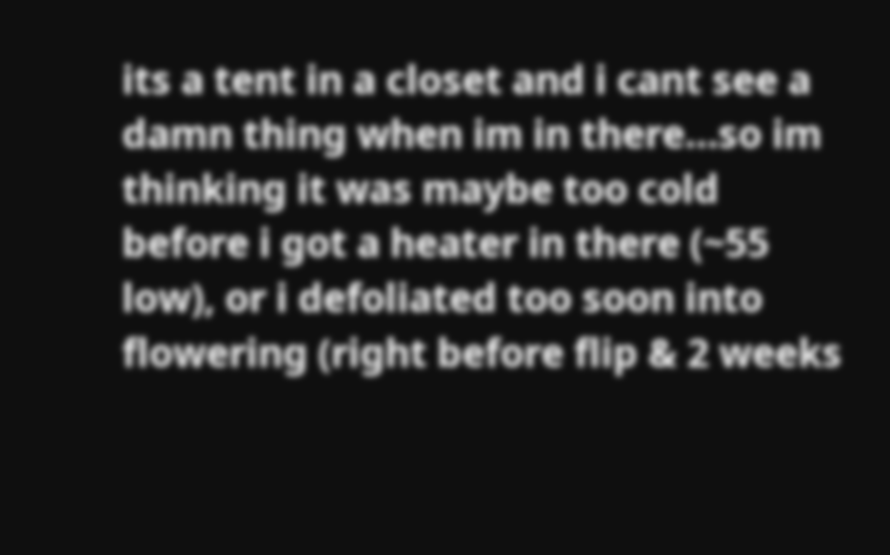its a tent in a closet and i cant see a damn thing when im in there…so im thinking it was maybe too cold before i got a heater in there (~55 low), or i defoliated too soon into flowering (right before flip & 2 weeks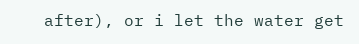after), or i let the water get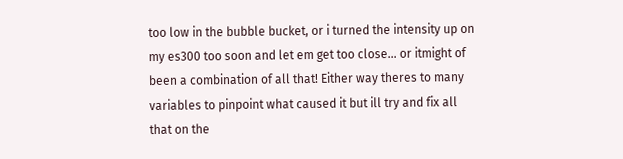too low in the bubble bucket, or i turned the intensity up on my es300 too soon and let em get too close… or itmight of been a combination of all that! Either way theres to many variables to pinpoint what caused it but ill try and fix all that on the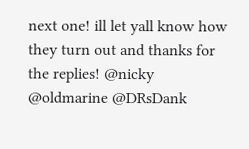next one! ill let yall know how they turn out and thanks for the replies! @nicky @oldmarine @DRsDank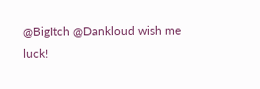@BigItch @Dankloud wish me luck!